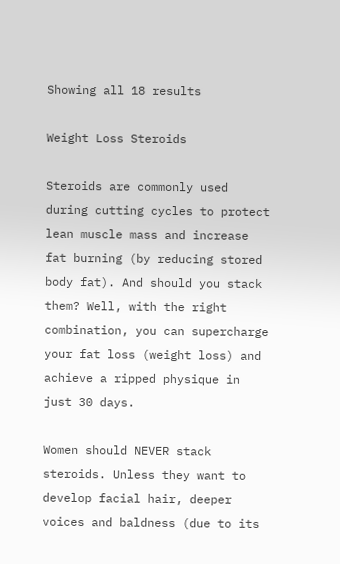Showing all 18 results

Weight Loss Steroids

Steroids are commonly used during cutting cycles to protect lean muscle mass and increase fat burning (by reducing stored body fat). And should you stack them? Well, with the right combination, you can supercharge your fat loss (weight loss) and achieve a ripped physique in just 30 days.

Women should NEVER stack steroids. Unless they want to develop facial hair, deeper voices and baldness (due to its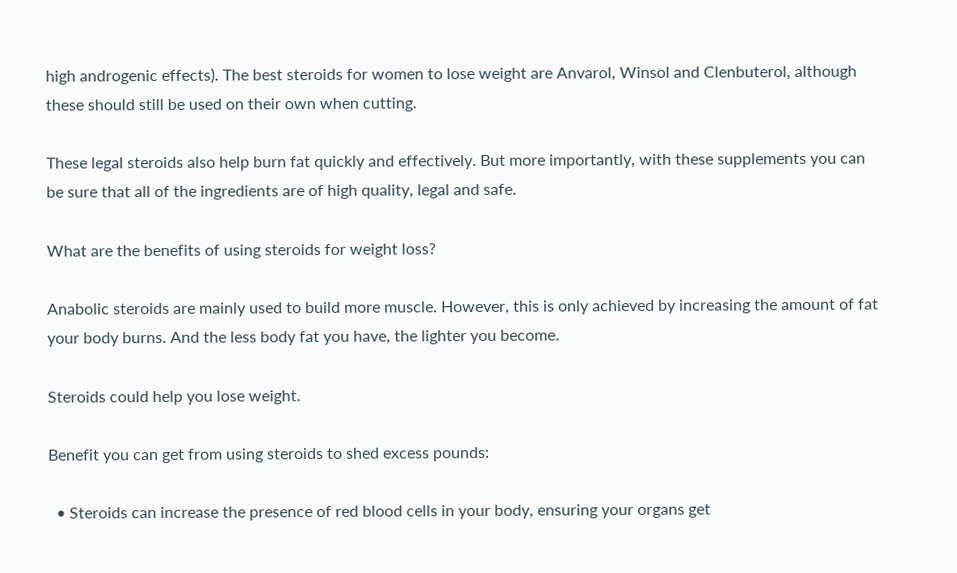high androgenic effects). The best steroids for women to lose weight are Anvarol, Winsol and Clenbuterol, although these should still be used on their own when cutting.

These legal steroids also help burn fat quickly and effectively. But more importantly, with these supplements you can be sure that all of the ingredients are of high quality, legal and safe.

What are the benefits of using steroids for weight loss?

Anabolic steroids are mainly used to build more muscle. However, this is only achieved by increasing the amount of fat your body burns. And the less body fat you have, the lighter you become.

Steroids could help you lose weight.

Benefit you can get from using steroids to shed excess pounds:

  • Steroids can increase the presence of red blood cells in your body, ensuring your organs get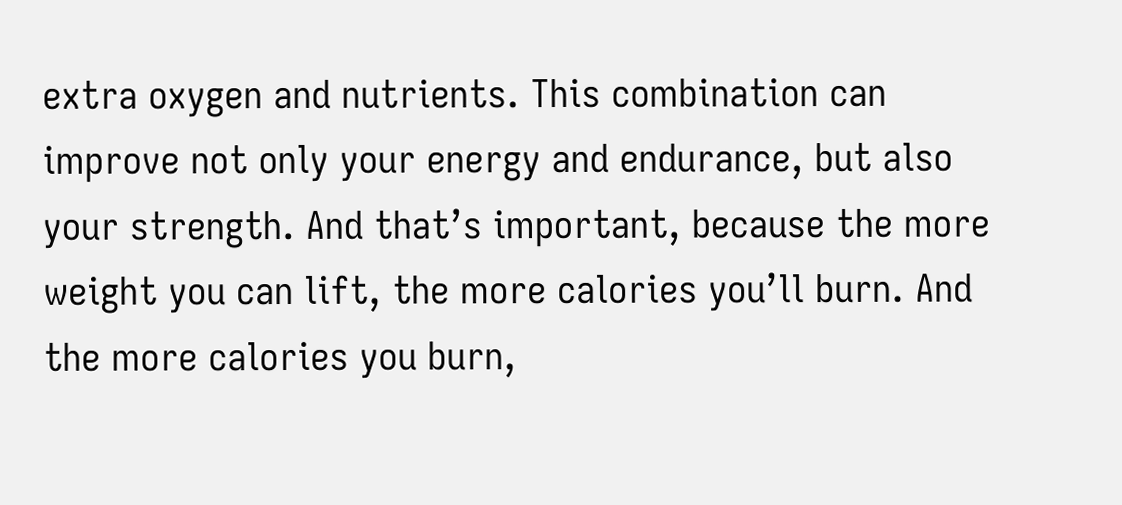extra oxygen and nutrients. This combination can improve not only your energy and endurance, but also your strength. And that’s important, because the more weight you can lift, the more calories you’ll burn. And the more calories you burn,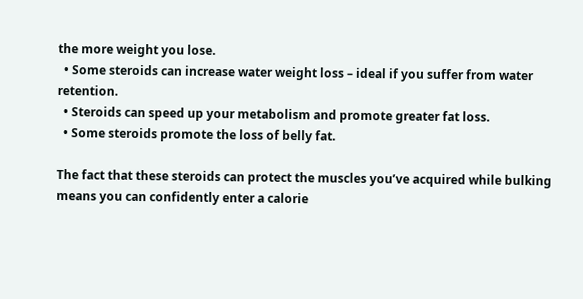the more weight you lose.
  • Some steroids can increase water weight loss – ideal if you suffer from water retention.
  • Steroids can speed up your metabolism and promote greater fat loss.
  • Some steroids promote the loss of belly fat.

The fact that these steroids can protect the muscles you’ve acquired while bulking means you can confidently enter a calorie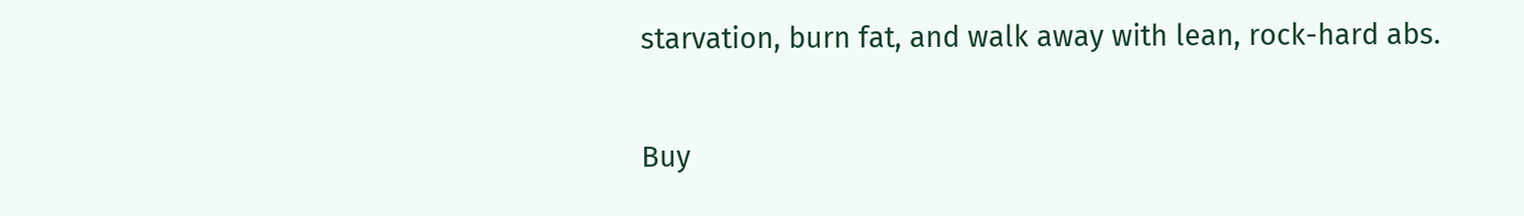starvation, burn fat, and walk away with lean, rock-hard abs.

Buy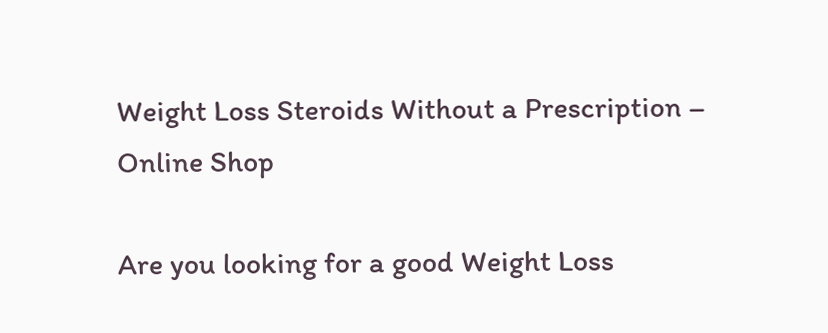Weight Loss Steroids Without a Prescription – Online Shop

Are you looking for a good Weight Loss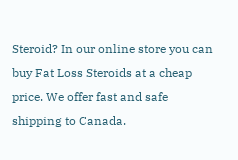Steroid? In our online store you can buy Fat Loss Steroids at a cheap price. We offer fast and safe shipping to Canada.